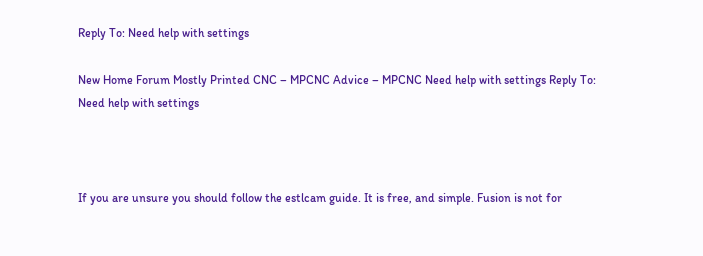Reply To: Need help with settings

New Home Forum Mostly Printed CNC – MPCNC Advice – MPCNC Need help with settings Reply To: Need help with settings



If you are unsure you should follow the estlcam guide. It is free, and simple. Fusion is not for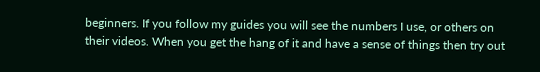beginners. If you follow my guides you will see the numbers I use, or others on their videos. When you get the hang of it and have a sense of things then try out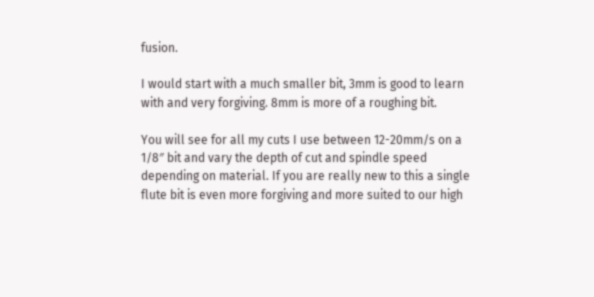fusion.

I would start with a much smaller bit, 3mm is good to learn with and very forgiving. 8mm is more of a roughing bit.

You will see for all my cuts I use between 12-20mm/s on a 1/8″ bit and vary the depth of cut and spindle speed depending on material. If you are really new to this a single flute bit is even more forgiving and more suited to our high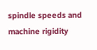spindle speeds and machine rigidity